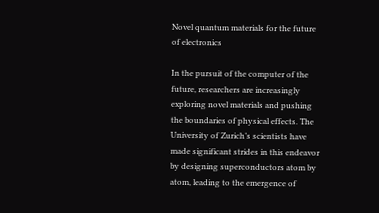Novel quantum materials for the future of electronics

In the pursuit of the computer of the future, researchers are increasingly exploring novel materials and pushing the boundaries of physical effects. The University of Zurich’s scientists have made significant strides in this endeavor by designing superconductors atom by atom, leading to the emergence of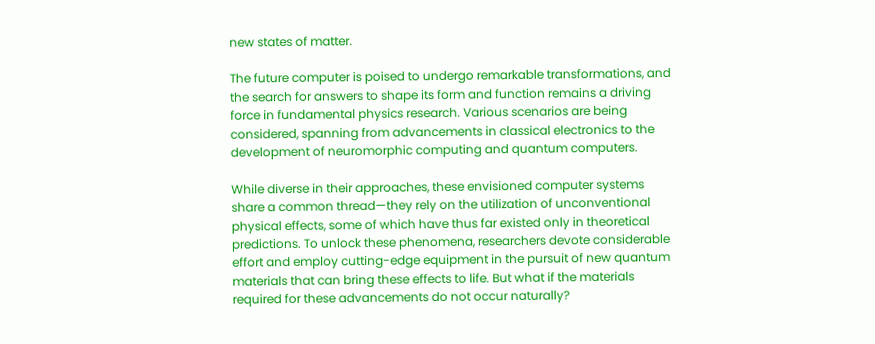new states of matter.

The future computer is poised to undergo remarkable transformations, and the search for answers to shape its form and function remains a driving force in fundamental physics research. Various scenarios are being considered, spanning from advancements in classical electronics to the development of neuromorphic computing and quantum computers.

While diverse in their approaches, these envisioned computer systems share a common thread—they rely on the utilization of unconventional physical effects, some of which have thus far existed only in theoretical predictions. To unlock these phenomena, researchers devote considerable effort and employ cutting-edge equipment in the pursuit of new quantum materials that can bring these effects to life. But what if the materials required for these advancements do not occur naturally?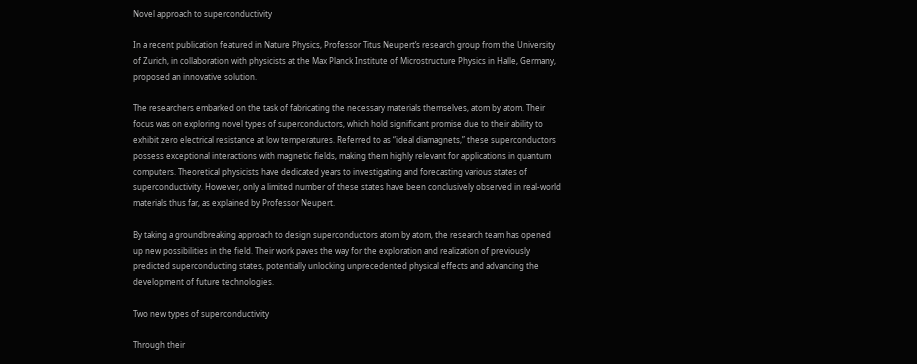Novel approach to superconductivity

In a recent publication featured in Nature Physics, Professor Titus Neupert’s research group from the University of Zurich, in collaboration with physicists at the Max Planck Institute of Microstructure Physics in Halle, Germany, proposed an innovative solution.

The researchers embarked on the task of fabricating the necessary materials themselves, atom by atom. Their focus was on exploring novel types of superconductors, which hold significant promise due to their ability to exhibit zero electrical resistance at low temperatures. Referred to as “ideal diamagnets,” these superconductors possess exceptional interactions with magnetic fields, making them highly relevant for applications in quantum computers. Theoretical physicists have dedicated years to investigating and forecasting various states of superconductivity. However, only a limited number of these states have been conclusively observed in real-world materials thus far, as explained by Professor Neupert.

By taking a groundbreaking approach to design superconductors atom by atom, the research team has opened up new possibilities in the field. Their work paves the way for the exploration and realization of previously predicted superconducting states, potentially unlocking unprecedented physical effects and advancing the development of future technologies.

Two new types of superconductivity

Through their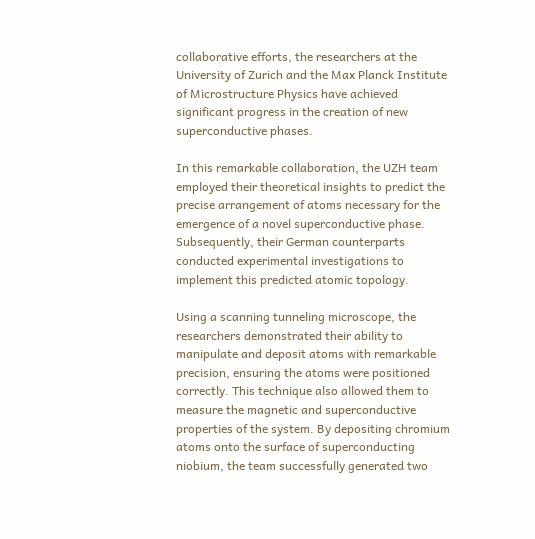collaborative efforts, the researchers at the University of Zurich and the Max Planck Institute of Microstructure Physics have achieved significant progress in the creation of new superconductive phases.

In this remarkable collaboration, the UZH team employed their theoretical insights to predict the precise arrangement of atoms necessary for the emergence of a novel superconductive phase. Subsequently, their German counterparts conducted experimental investigations to implement this predicted atomic topology.

Using a scanning tunneling microscope, the researchers demonstrated their ability to manipulate and deposit atoms with remarkable precision, ensuring the atoms were positioned correctly. This technique also allowed them to measure the magnetic and superconductive properties of the system. By depositing chromium atoms onto the surface of superconducting niobium, the team successfully generated two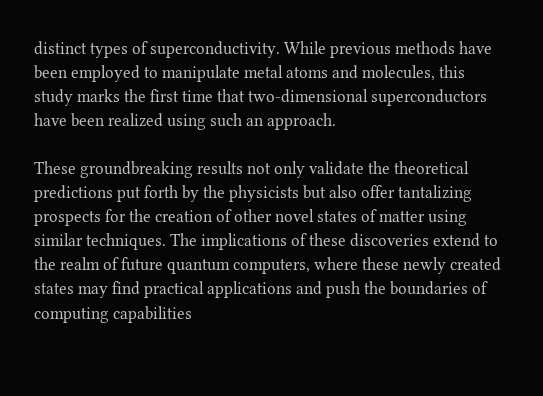distinct types of superconductivity. While previous methods have been employed to manipulate metal atoms and molecules, this study marks the first time that two-dimensional superconductors have been realized using such an approach.

These groundbreaking results not only validate the theoretical predictions put forth by the physicists but also offer tantalizing prospects for the creation of other novel states of matter using similar techniques. The implications of these discoveries extend to the realm of future quantum computers, where these newly created states may find practical applications and push the boundaries of computing capabilities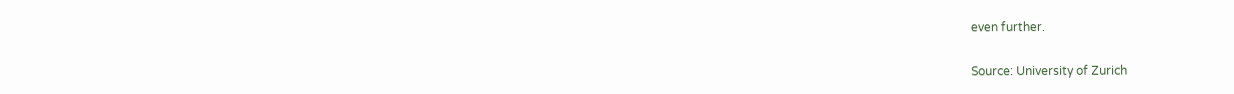even further.

Source: University of Zurich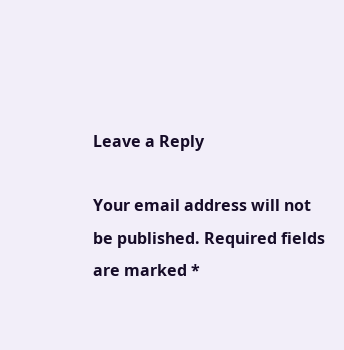Leave a Reply

Your email address will not be published. Required fields are marked *